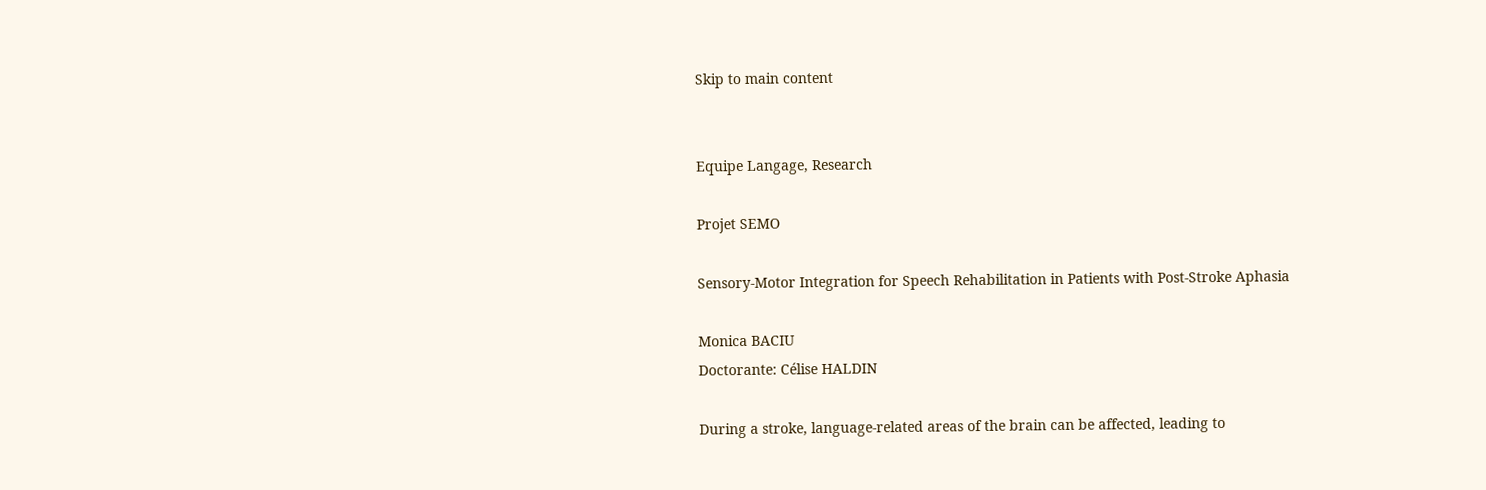Skip to main content


Equipe Langage, Research

Projet SEMO

Sensory-Motor Integration for Speech Rehabilitation in Patients with Post-Stroke Aphasia

Monica BACIU
Doctorante: Célise HALDIN

During a stroke, language-related areas of the brain can be affected, leading to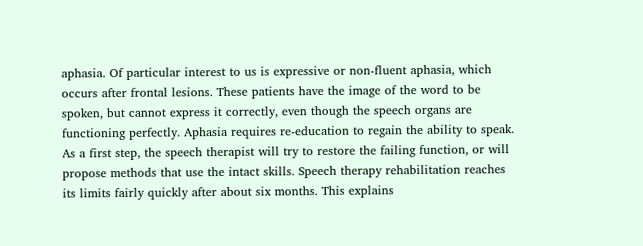aphasia. Of particular interest to us is expressive or non-fluent aphasia, which occurs after frontal lesions. These patients have the image of the word to be spoken, but cannot express it correctly, even though the speech organs are functioning perfectly. Aphasia requires re-education to regain the ability to speak. As a first step, the speech therapist will try to restore the failing function, or will propose methods that use the intact skills. Speech therapy rehabilitation reaches its limits fairly quickly after about six months. This explains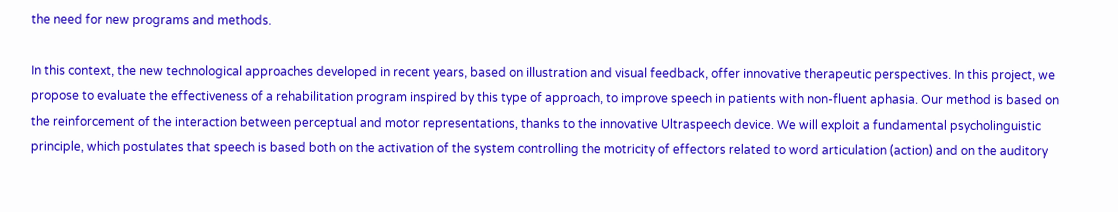the need for new programs and methods.

In this context, the new technological approaches developed in recent years, based on illustration and visual feedback, offer innovative therapeutic perspectives. In this project, we propose to evaluate the effectiveness of a rehabilitation program inspired by this type of approach, to improve speech in patients with non-fluent aphasia. Our method is based on the reinforcement of the interaction between perceptual and motor representations, thanks to the innovative Ultraspeech device. We will exploit a fundamental psycholinguistic principle, which postulates that speech is based both on the activation of the system controlling the motricity of effectors related to word articulation (action) and on the auditory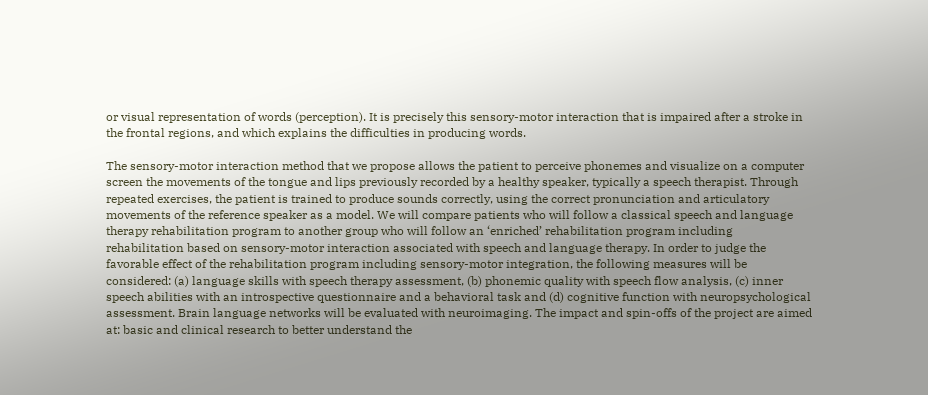or visual representation of words (perception). It is precisely this sensory-motor interaction that is impaired after a stroke in the frontal regions, and which explains the difficulties in producing words.

The sensory-motor interaction method that we propose allows the patient to perceive phonemes and visualize on a computer screen the movements of the tongue and lips previously recorded by a healthy speaker, typically a speech therapist. Through repeated exercises, the patient is trained to produce sounds correctly, using the correct pronunciation and articulatory movements of the reference speaker as a model. We will compare patients who will follow a classical speech and language therapy rehabilitation program to another group who will follow an ‘enriched’ rehabilitation program including rehabilitation based on sensory-motor interaction associated with speech and language therapy. In order to judge the favorable effect of the rehabilitation program including sensory-motor integration, the following measures will be considered: (a) language skills with speech therapy assessment, (b) phonemic quality with speech flow analysis, (c) inner speech abilities with an introspective questionnaire and a behavioral task and (d) cognitive function with neuropsychological assessment. Brain language networks will be evaluated with neuroimaging. The impact and spin-offs of the project are aimed at: basic and clinical research to better understand the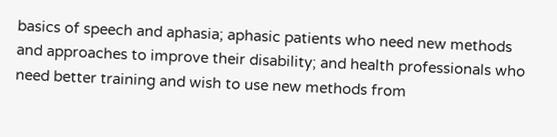basics of speech and aphasia; aphasic patients who need new methods and approaches to improve their disability; and health professionals who need better training and wish to use new methods from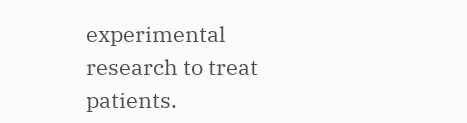experimental research to treat patients.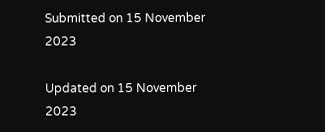Submitted on 15 November 2023

Updated on 15 November 2023